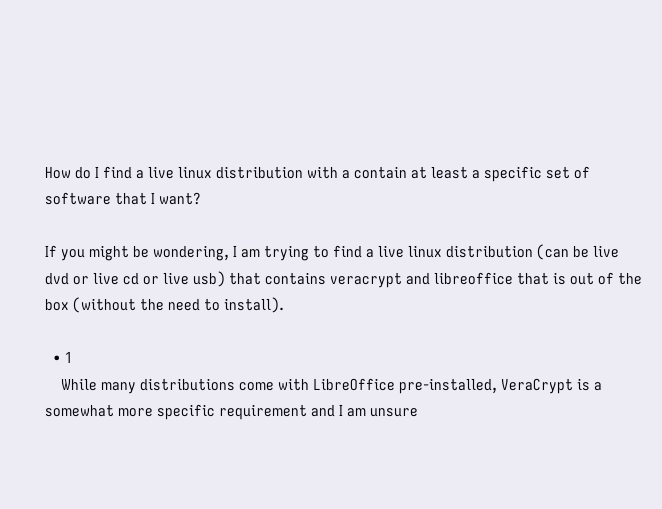How do I find a live linux distribution with a contain at least a specific set of software that I want?

If you might be wondering, I am trying to find a live linux distribution (can be live dvd or live cd or live usb) that contains veracrypt and libreoffice that is out of the box (without the need to install).

  • 1
    While many distributions come with LibreOffice pre-installed, VeraCrypt is a somewhat more specific requirement and I am unsure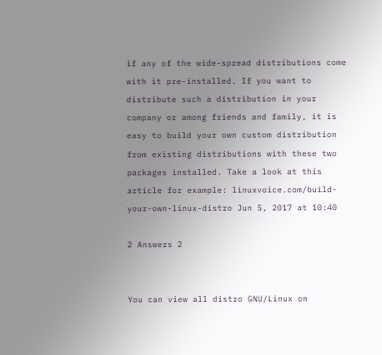if any of the wide-spread distributions come with it pre-installed. If you want to distribute such a distribution in your company or among friends and family, it is easy to build your own custom distribution from existing distributions with these two packages installed. Take a look at this article for example: linuxvoice.com/build-your-own-linux-distro Jun 5, 2017 at 10:40

2 Answers 2


You can view all distro GNU/Linux on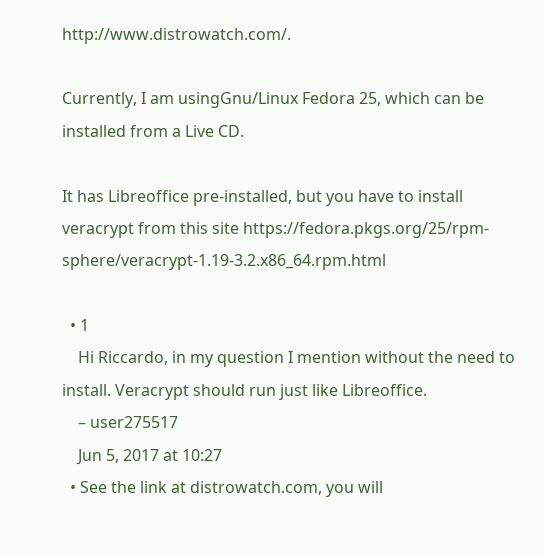http://www.distrowatch.com/.

Currently, I am usingGnu/Linux Fedora 25, which can be installed from a Live CD.

It has Libreoffice pre-installed, but you have to install veracrypt from this site https://fedora.pkgs.org/25/rpm-sphere/veracrypt-1.19-3.2.x86_64.rpm.html

  • 1
    Hi Riccardo, in my question I mention without the need to install. Veracrypt should run just like Libreoffice.
    – user275517
    Jun 5, 2017 at 10:27
  • See the link at distrowatch.com, you will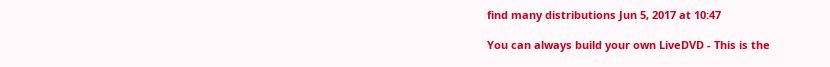find many distributions Jun 5, 2017 at 10:47

You can always build your own LiveDVD - This is the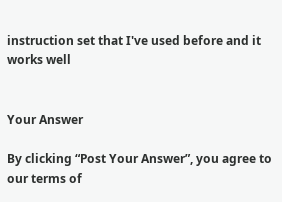instruction set that I've used before and it works well


Your Answer

By clicking “Post Your Answer”, you agree to our terms of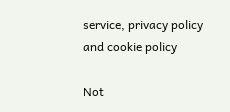service, privacy policy and cookie policy

Not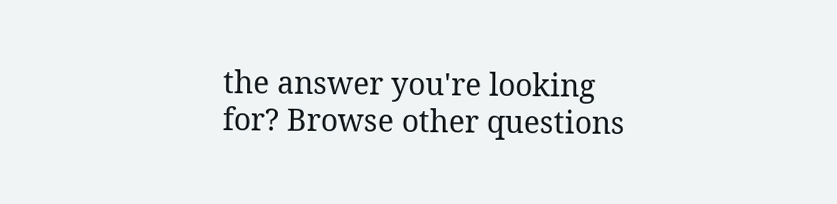the answer you're looking for? Browse other questions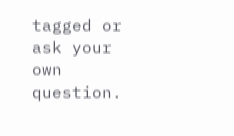tagged or ask your own question.